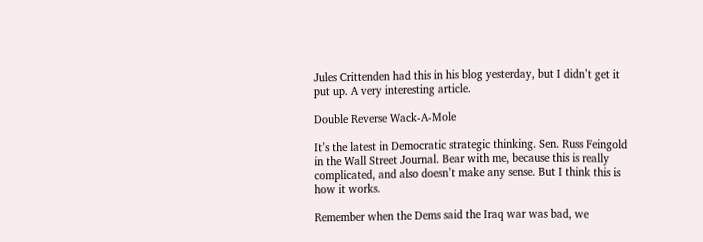Jules Crittenden had this in his blog yesterday, but I didn’t get it put up. A very interesting article.

Double Reverse Wack-A-Mole

It’s the latest in Democratic strategic thinking. Sen. Russ Feingold in the Wall Street Journal. Bear with me, because this is really complicated, and also doesn’t make any sense. But I think this is how it works.

Remember when the Dems said the Iraq war was bad, we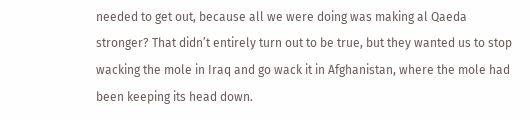needed to get out, because all we were doing was making al Qaeda stronger? That didn’t entirely turn out to be true, but they wanted us to stop wacking the mole in Iraq and go wack it in Afghanistan, where the mole had been keeping its head down.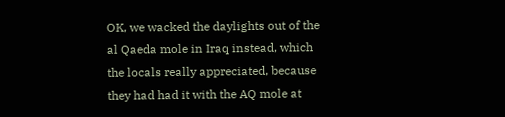OK, we wacked the daylights out of the al Qaeda mole in Iraq instead, which the locals really appreciated, because they had had it with the AQ mole at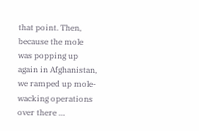that point. Then, because the mole was popping up again in Afghanistan, we ramped up mole-wacking operations over there …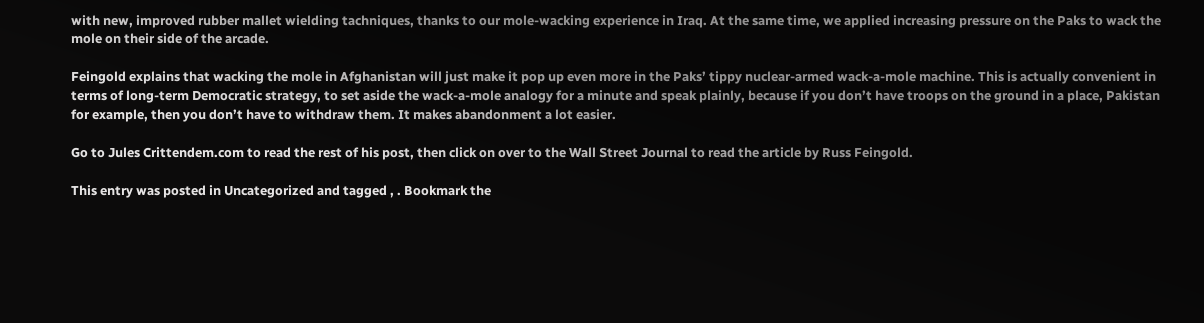with new, improved rubber mallet wielding tachniques, thanks to our mole-wacking experience in Iraq. At the same time, we applied increasing pressure on the Paks to wack the mole on their side of the arcade.

Feingold explains that wacking the mole in Afghanistan will just make it pop up even more in the Paks’ tippy nuclear-armed wack-a-mole machine. This is actually convenient in terms of long-term Democratic strategy, to set aside the wack-a-mole analogy for a minute and speak plainly, because if you don’t have troops on the ground in a place, Pakistan for example, then you don’t have to withdraw them. It makes abandonment a lot easier.

Go to Jules Crittendem.com to read the rest of his post, then click on over to the Wall Street Journal to read the article by Russ Feingold.

This entry was posted in Uncategorized and tagged , . Bookmark the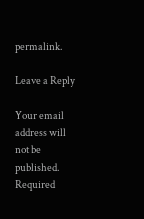permalink.

Leave a Reply

Your email address will not be published. Required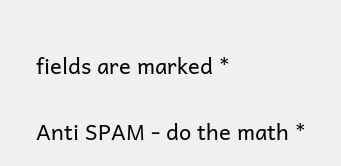fields are marked *

Anti SPAM - do the math *